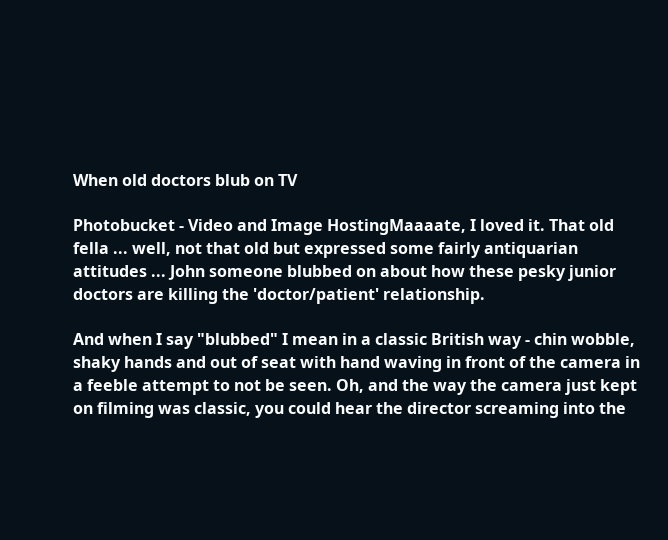When old doctors blub on TV

Photobucket - Video and Image HostingMaaaate, I loved it. That old fella ... well, not that old but expressed some fairly antiquarian attitudes ... John someone blubbed on about how these pesky junior doctors are killing the 'doctor/patient' relationship.

And when I say "blubbed" I mean in a classic British way - chin wobble, shaky hands and out of seat with hand waving in front of the camera in a feeble attempt to not be seen. Oh, and the way the camera just kept on filming was classic, you could hear the director screaming into the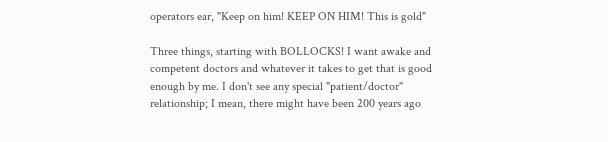operators ear, "Keep on him! KEEP ON HIM! This is gold"

Three things, starting with BOLLOCKS! I want awake and competent doctors and whatever it takes to get that is good enough by me. I don't see any special "patient/doctor" relationship; I mean, there might have been 200 years ago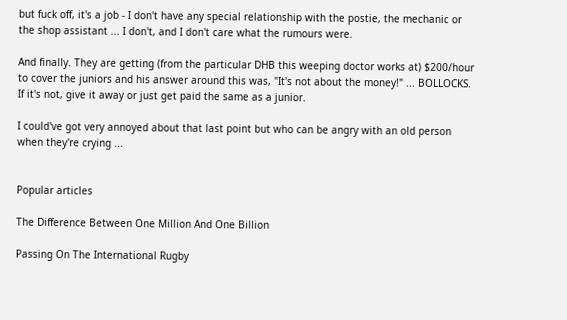but fuck off, it's a job - I don't have any special relationship with the postie, the mechanic or the shop assistant ... I don't, and I don't care what the rumours were.

And finally. They are getting (from the particular DHB this weeping doctor works at) $200/hour to cover the juniors and his answer around this was, "It's not about the money!" ... BOLLOCKS. If it's not, give it away or just get paid the same as a junior.

I could've got very annoyed about that last point but who can be angry with an old person when they're crying ...


Popular articles

The Difference Between One Million And One Billion

Passing On The International Rugby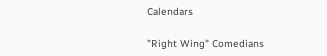Calendars

"Right Wing" Comedians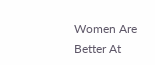Women Are Better At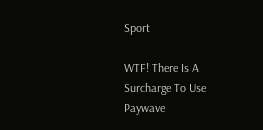Sport

WTF! There Is A Surcharge To Use Paywave